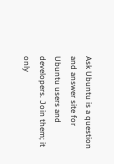Ask Ubuntu is a question and answer site for Ubuntu users and developers. Join them; it only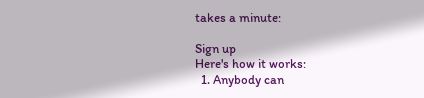takes a minute:

Sign up
Here's how it works:
  1. Anybody can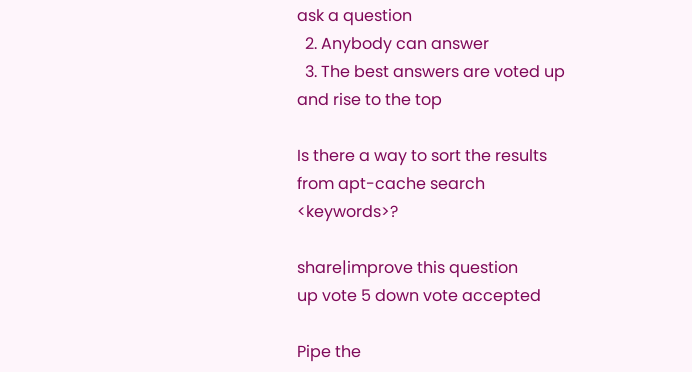ask a question
  2. Anybody can answer
  3. The best answers are voted up and rise to the top

Is there a way to sort the results from apt-cache search <keywords>?

share|improve this question
up vote 5 down vote accepted

Pipe the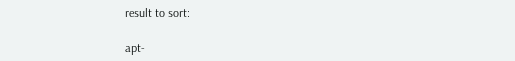result to sort:

apt-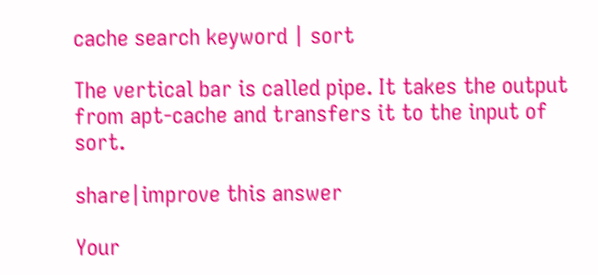cache search keyword | sort

The vertical bar is called pipe. It takes the output from apt-cache and transfers it to the input of sort.

share|improve this answer

Your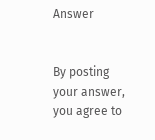Answer


By posting your answer, you agree to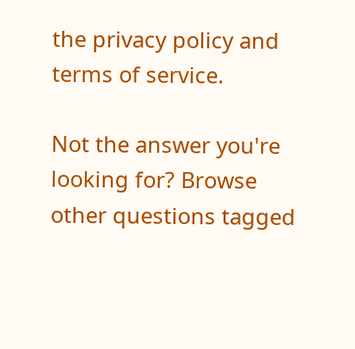the privacy policy and terms of service.

Not the answer you're looking for? Browse other questions tagged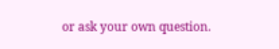or ask your own question.